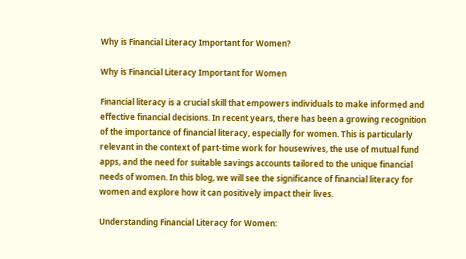Why is Financial Literacy Important for Women?

Why is Financial Literacy Important for Women

Financial literacy is a crucial skill that empowers individuals to make informed and effective financial decisions. In recent years, there has been a growing recognition of the importance of financial literacy, especially for women. This is particularly relevant in the context of part-time work for housewives, the use of mutual fund apps, and the need for suitable savings accounts tailored to the unique financial needs of women. In this blog, we will see the significance of financial literacy for women and explore how it can positively impact their lives.

Understanding Financial Literacy for Women: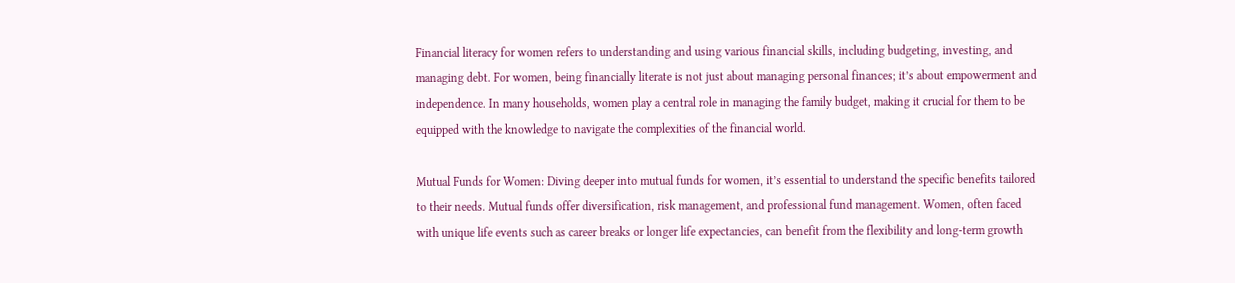Financial literacy for women refers to understanding and using various financial skills, including budgeting, investing, and managing debt. For women, being financially literate is not just about managing personal finances; it’s about empowerment and independence. In many households, women play a central role in managing the family budget, making it crucial for them to be equipped with the knowledge to navigate the complexities of the financial world.

Mutual Funds for Women: Diving deeper into mutual funds for women, it’s essential to understand the specific benefits tailored to their needs. Mutual funds offer diversification, risk management, and professional fund management. Women, often faced with unique life events such as career breaks or longer life expectancies, can benefit from the flexibility and long-term growth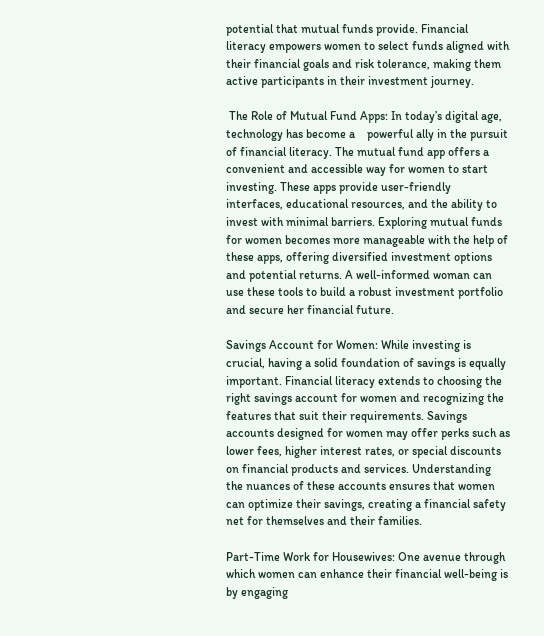potential that mutual funds provide. Financial literacy empowers women to select funds aligned with their financial goals and risk tolerance, making them active participants in their investment journey.

 The Role of Mutual Fund Apps: In today’s digital age, technology has become a    powerful ally in the pursuit of financial literacy. The mutual fund app offers a convenient and accessible way for women to start investing. These apps provide user-friendly interfaces, educational resources, and the ability to invest with minimal barriers. Exploring mutual funds for women becomes more manageable with the help of these apps, offering diversified investment options and potential returns. A well-informed woman can use these tools to build a robust investment portfolio and secure her financial future.

Savings Account for Women: While investing is crucial, having a solid foundation of savings is equally important. Financial literacy extends to choosing the right savings account for women and recognizing the features that suit their requirements. Savings accounts designed for women may offer perks such as lower fees, higher interest rates, or special discounts on financial products and services. Understanding the nuances of these accounts ensures that women can optimize their savings, creating a financial safety net for themselves and their families.

Part-Time Work for Housewives: One avenue through which women can enhance their financial well-being is by engaging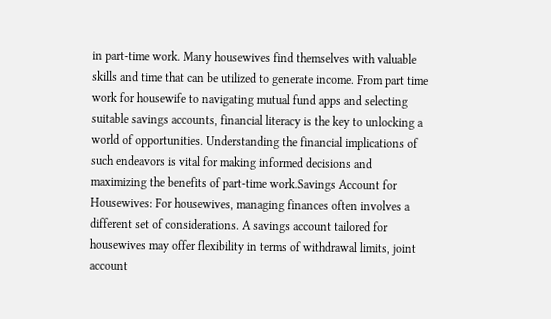in part-time work. Many housewives find themselves with valuable skills and time that can be utilized to generate income. From part time work for housewife to navigating mutual fund apps and selecting suitable savings accounts, financial literacy is the key to unlocking a world of opportunities. Understanding the financial implications of such endeavors is vital for making informed decisions and maximizing the benefits of part-time work.Savings Account for Housewives: For housewives, managing finances often involves a different set of considerations. A savings account tailored for housewives may offer flexibility in terms of withdrawal limits, joint account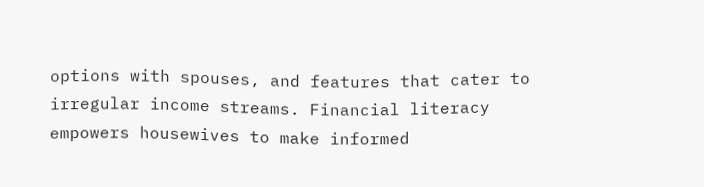options with spouses, and features that cater to irregular income streams. Financial literacy empowers housewives to make informed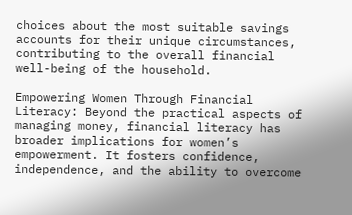choices about the most suitable savings accounts for their unique circumstances, contributing to the overall financial well-being of the household.

Empowering Women Through Financial Literacy: Beyond the practical aspects of managing money, financial literacy has broader implications for women’s empowerment. It fosters confidence, independence, and the ability to overcome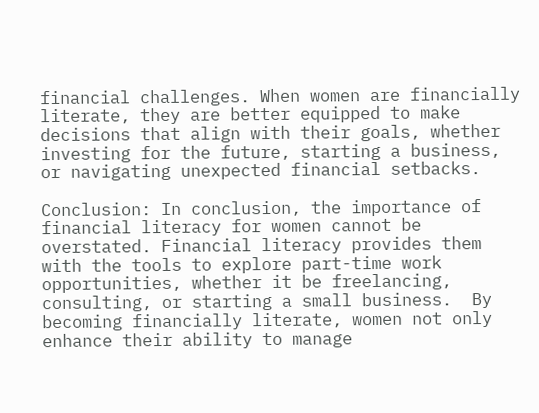financial challenges. When women are financially literate, they are better equipped to make decisions that align with their goals, whether investing for the future, starting a business, or navigating unexpected financial setbacks.

Conclusion: In conclusion, the importance of financial literacy for women cannot be overstated. Financial literacy provides them with the tools to explore part-time work opportunities, whether it be freelancing, consulting, or starting a small business.  By becoming financially literate, women not only enhance their ability to manage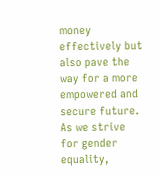money effectively but also pave the way for a more empowered and secure future. As we strive for gender equality,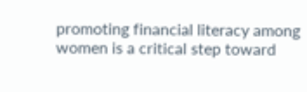promoting financial literacy among women is a critical step toward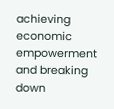achieving economic empowerment and breaking down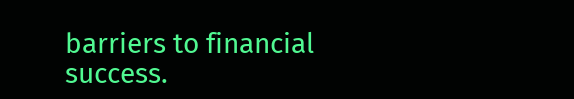barriers to financial success.